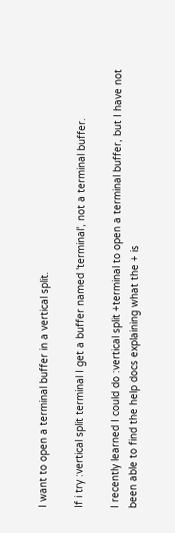I want to open a terminal buffer in a vertical split.

If i try :vertical split terminal I get a buffer named 'terminal', not a terminal buffer.

I recently learned I could do :vertical split +terminal to open a terminal buffer, but I have not been able to find the help docs explaining what the + is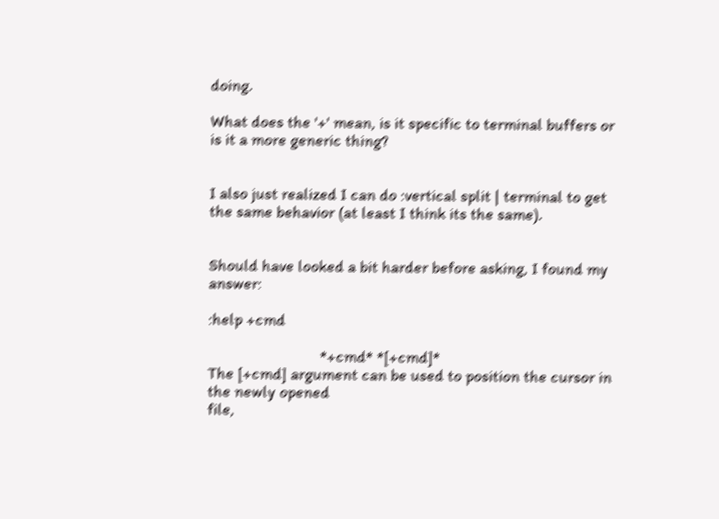doing.

What does the '+' mean, is it specific to terminal buffers or is it a more generic thing?


I also just realized I can do :vertical split | terminal to get the same behavior (at least I think its the same).


Should have looked a bit harder before asking, I found my answer:

:help +cmd

                            *+cmd* *[+cmd]*
The [+cmd] argument can be used to position the cursor in the newly opened
file,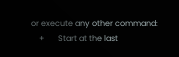or execute any other command:
    +       Start at the last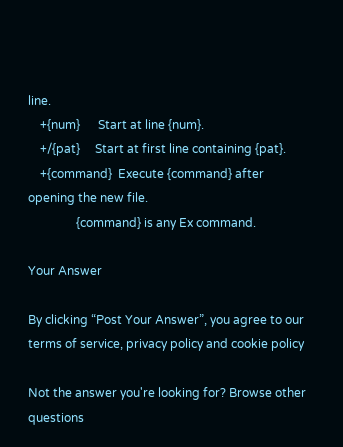line.
    +{num}      Start at line {num}.
    +/{pat}     Start at first line containing {pat}.
    +{command}  Execute {command} after opening the new file.
                {command} is any Ex command.

Your Answer

By clicking “Post Your Answer”, you agree to our terms of service, privacy policy and cookie policy

Not the answer you're looking for? Browse other questions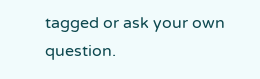tagged or ask your own question.